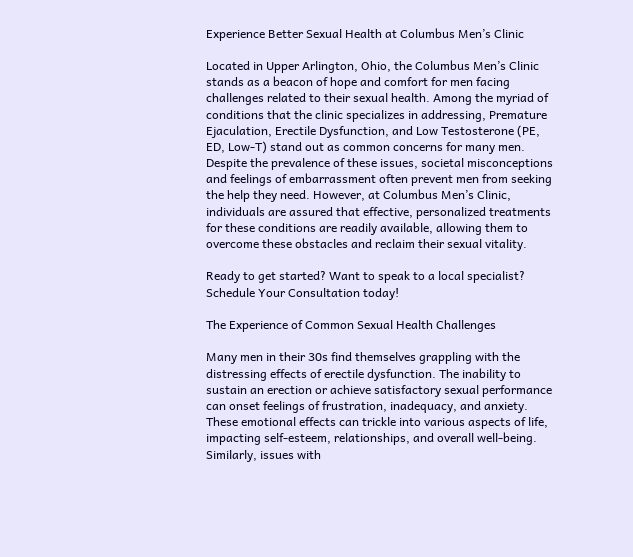Experience Better Sexual Health at Columbus Men’s Clinic

Located in Upper Arlington, Ohio, the Columbus Men’s Clinic stands as a beacon of hope and comfort for men facing challenges related to their sexual health. Among the myriad of conditions that the clinic specializes in addressing, Premature Ejaculation, Erectile Dysfunction, and Low Testosterone (PE, ED, Low-T) stand out as common concerns for many men. Despite the prevalence of these issues, societal misconceptions and feelings of embarrassment often prevent men from seeking the help they need. However, at Columbus Men’s Clinic, individuals are assured that effective, personalized treatments for these conditions are readily available, allowing them to overcome these obstacles and reclaim their sexual vitality.

Ready to get started? Want to speak to a local specialist?  Schedule Your Consultation today!

The Experience of Common Sexual Health Challenges

Many men in their 30s find themselves grappling with the distressing effects of erectile dysfunction. The inability to sustain an erection or achieve satisfactory sexual performance can onset feelings of frustration, inadequacy, and anxiety. These emotional effects can trickle into various aspects of life, impacting self-esteem, relationships, and overall well-being. Similarly, issues with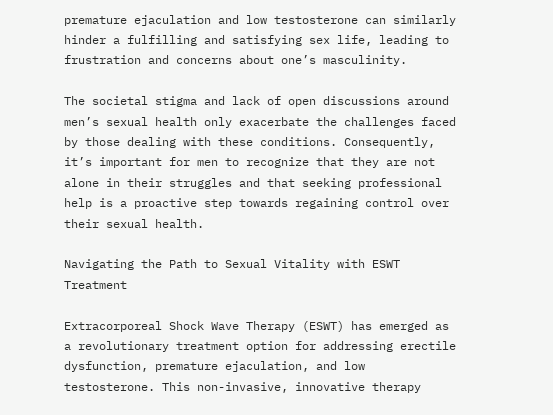premature ejaculation and low testosterone can similarly hinder a fulfilling and satisfying sex life, leading to frustration and concerns about one’s masculinity.

The societal stigma and lack of open discussions around men’s sexual health only exacerbate the challenges faced by those dealing with these conditions. Consequently, it’s important for men to recognize that they are not alone in their struggles and that seeking professional help is a proactive step towards regaining control over their sexual health.

Navigating the Path to Sexual Vitality with ESWT Treatment

Extracorporeal Shock Wave Therapy (ESWT) has emerged as a revolutionary treatment option for addressing erectile dysfunction, premature ejaculation, and low testosterone. This non-invasive, innovative therapy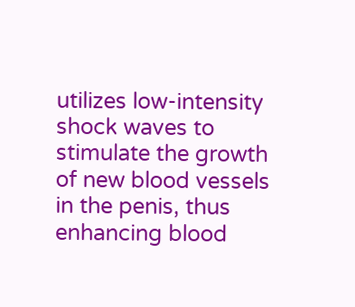utilizes low-intensity shock waves to stimulate the growth of new blood vessels in the penis, thus enhancing blood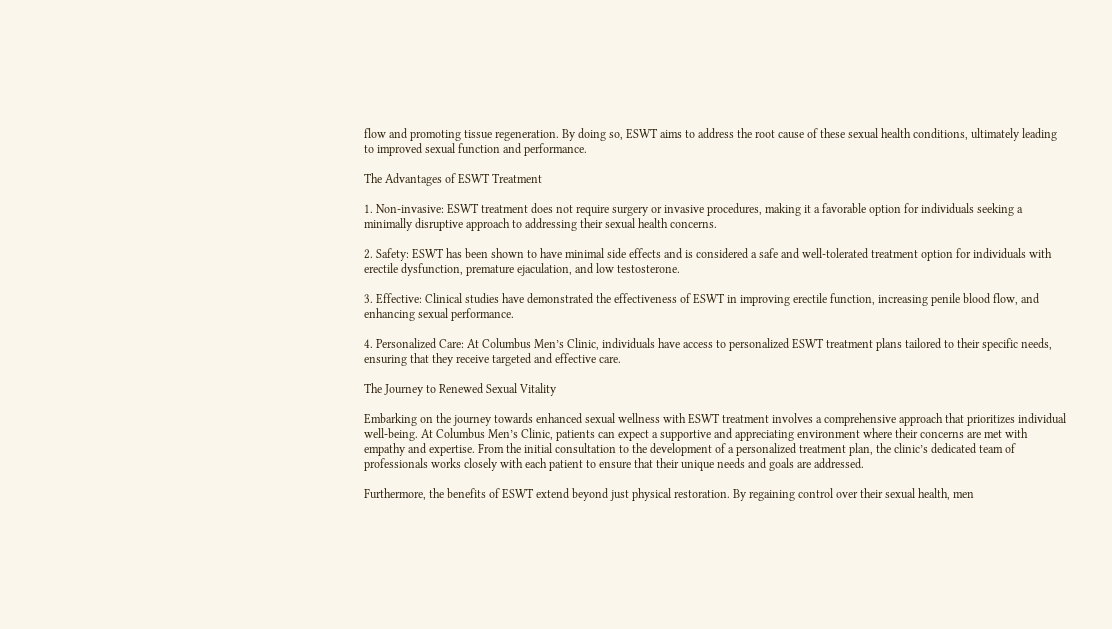flow and promoting tissue regeneration. By doing so, ESWT aims to address the root cause of these sexual health conditions, ultimately leading to improved sexual function and performance.

The Advantages of ESWT Treatment

1. Non-invasive: ESWT treatment does not require surgery or invasive procedures, making it a favorable option for individuals seeking a minimally disruptive approach to addressing their sexual health concerns.

2. Safety: ESWT has been shown to have minimal side effects and is considered a safe and well-tolerated treatment option for individuals with erectile dysfunction, premature ejaculation, and low testosterone.

3. Effective: Clinical studies have demonstrated the effectiveness of ESWT in improving erectile function, increasing penile blood flow, and enhancing sexual performance.

4. Personalized Care: At Columbus Men’s Clinic, individuals have access to personalized ESWT treatment plans tailored to their specific needs, ensuring that they receive targeted and effective care.

The Journey to Renewed Sexual Vitality

Embarking on the journey towards enhanced sexual wellness with ESWT treatment involves a comprehensive approach that prioritizes individual well-being. At Columbus Men’s Clinic, patients can expect a supportive and appreciating environment where their concerns are met with empathy and expertise. From the initial consultation to the development of a personalized treatment plan, the clinic’s dedicated team of professionals works closely with each patient to ensure that their unique needs and goals are addressed.

Furthermore, the benefits of ESWT extend beyond just physical restoration. By regaining control over their sexual health, men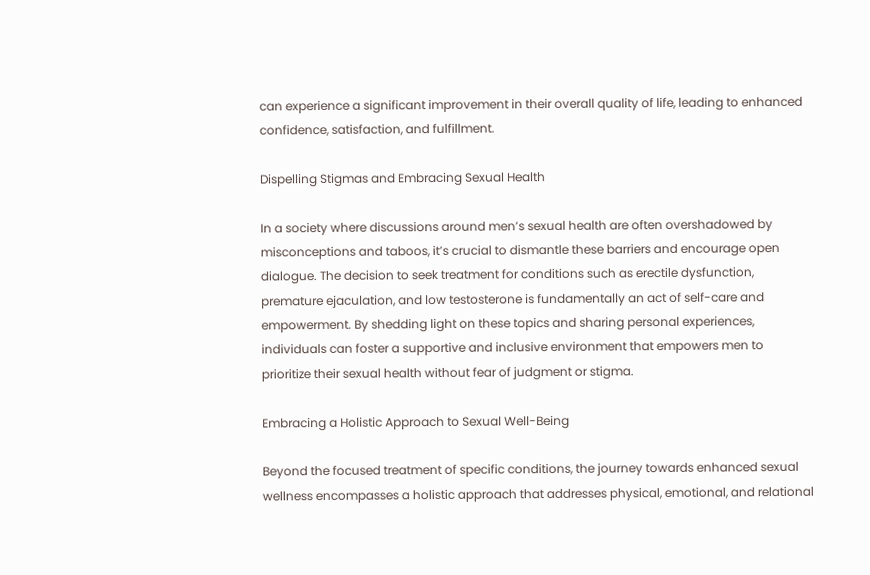can experience a significant improvement in their overall quality of life, leading to enhanced confidence, satisfaction, and fulfillment.

Dispelling Stigmas and Embracing Sexual Health

In a society where discussions around men’s sexual health are often overshadowed by misconceptions and taboos, it’s crucial to dismantle these barriers and encourage open dialogue. The decision to seek treatment for conditions such as erectile dysfunction, premature ejaculation, and low testosterone is fundamentally an act of self-care and empowerment. By shedding light on these topics and sharing personal experiences, individuals can foster a supportive and inclusive environment that empowers men to prioritize their sexual health without fear of judgment or stigma.

Embracing a Holistic Approach to Sexual Well-Being

Beyond the focused treatment of specific conditions, the journey towards enhanced sexual wellness encompasses a holistic approach that addresses physical, emotional, and relational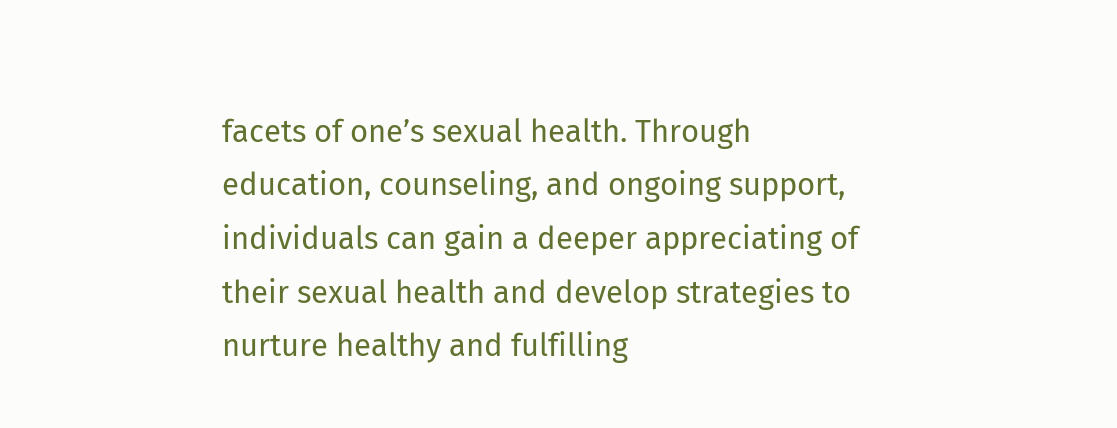facets of one’s sexual health. Through education, counseling, and ongoing support, individuals can gain a deeper appreciating of their sexual health and develop strategies to nurture healthy and fulfilling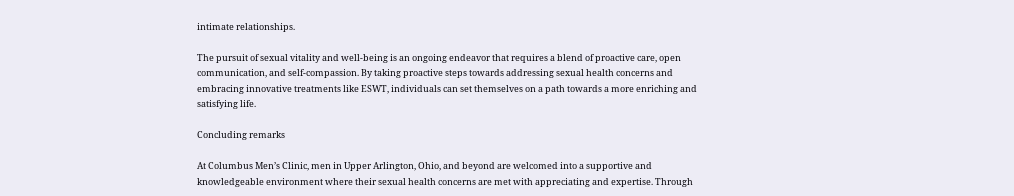intimate relationships.

The pursuit of sexual vitality and well-being is an ongoing endeavor that requires a blend of proactive care, open communication, and self-compassion. By taking proactive steps towards addressing sexual health concerns and embracing innovative treatments like ESWT, individuals can set themselves on a path towards a more enriching and satisfying life.

Concluding remarks

At Columbus Men’s Clinic, men in Upper Arlington, Ohio, and beyond are welcomed into a supportive and knowledgeable environment where their sexual health concerns are met with appreciating and expertise. Through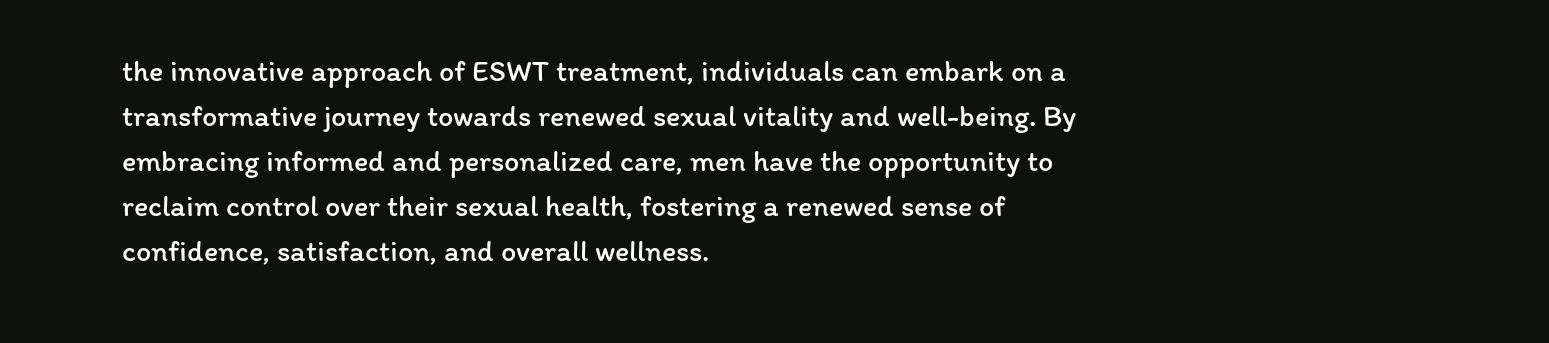the innovative approach of ESWT treatment, individuals can embark on a transformative journey towards renewed sexual vitality and well-being. By embracing informed and personalized care, men have the opportunity to reclaim control over their sexual health, fostering a renewed sense of confidence, satisfaction, and overall wellness.